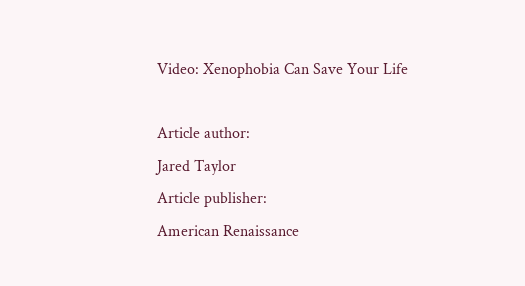Video: Xenophobia Can Save Your Life

Article author:
Jared Taylor
Article publisher:
American Renaissance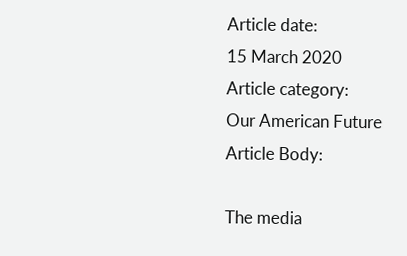Article date:
15 March 2020
Article category:
Our American Future
Article Body:

The media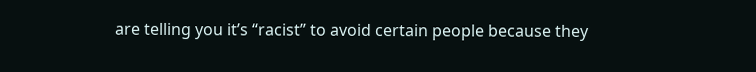are telling you it’s “racist” to avoid certain people because they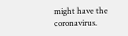might have the coronavirus.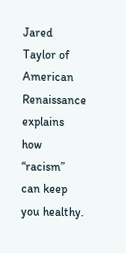Jared Taylor of American Renaissance explains how “racism” can keep you healthy.